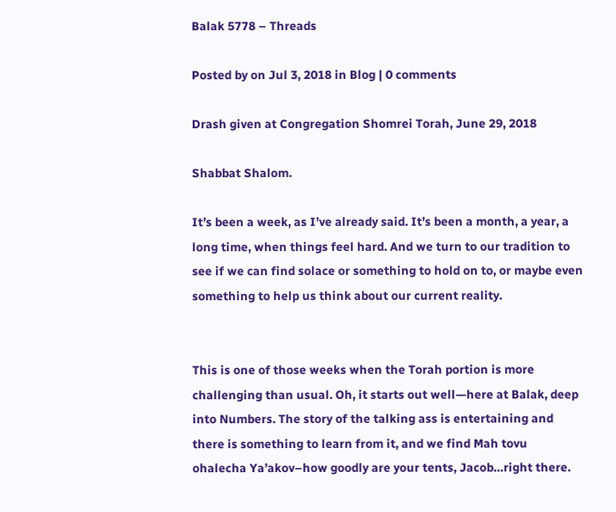Balak 5778 – Threads

Posted by on Jul 3, 2018 in Blog | 0 comments

Drash given at Congregation Shomrei Torah, June 29, 2018

Shabbat Shalom.

It’s been a week, as I’ve already said. It’s been a month, a year, a long time, when things feel hard. And we turn to our tradition to see if we can find solace or something to hold on to, or maybe even something to help us think about our current reality.


This is one of those weeks when the Torah portion is more challenging than usual. Oh, it starts out well—here at Balak, deep into Numbers. The story of the talking ass is entertaining and there is something to learn from it, and we find Mah tovu ohalecha Ya’akov–how goodly are your tents, Jacob…right there.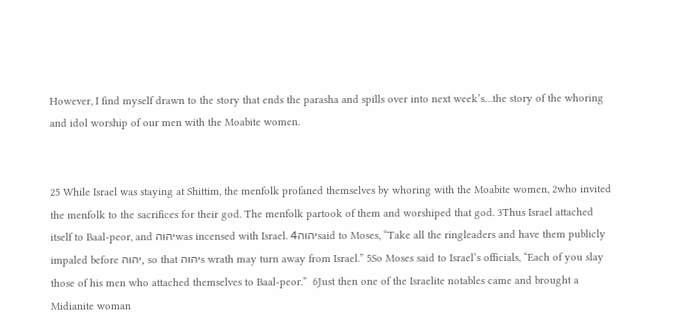However, I find myself drawn to the story that ends the parasha and spills over into next week’s…the story of the whoring and idol worship of our men with the Moabite women.


25 While Israel was staying at Shittim, the menfolk profaned themselves by whoring with the Moabite women, 2who invited the menfolk to the sacrifices for their god. The menfolk partook of them and worshiped that god. 3Thus Israel attached itself to Baal-peor, and יהוהwas incensed with Israel. 4יהוהsaid to Moses, “Take all the ringleaders and have them publicly impaled before יהוה, so that יהוהs wrath may turn away from Israel.” 5So Moses said to Israel’s officials, “Each of you slay those of his men who attached themselves to Baal-peor.”  6Just then one of the Israelite notables came and brought a Midianite woman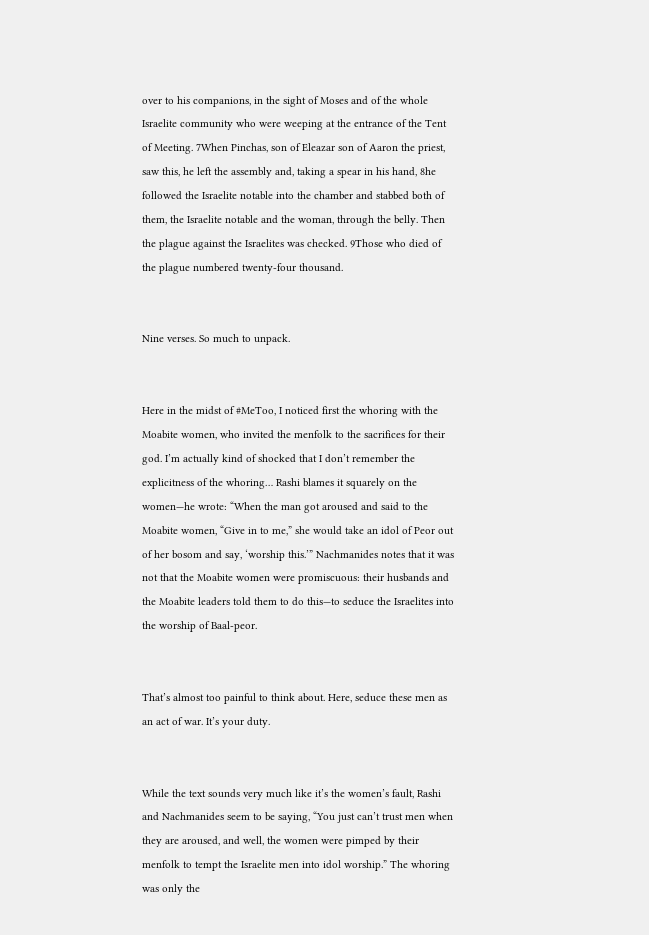over to his companions, in the sight of Moses and of the whole Israelite community who were weeping at the entrance of the Tent of Meeting. 7When Pinchas, son of Eleazar son of Aaron the priest, saw this, he left the assembly and, taking a spear in his hand, 8he followed the Israelite notable into the chamber and stabbed both of them, the Israelite notable and the woman, through the belly. Then the plague against the Israelites was checked. 9Those who died of the plague numbered twenty-four thousand.


Nine verses. So much to unpack.


Here in the midst of #MeToo, I noticed first the whoring with the Moabite women, who invited the menfolk to the sacrifices for their god. I’m actually kind of shocked that I don’t remember the explicitness of the whoring… Rashi blames it squarely on the women—he wrote: “When the man got aroused and said to the Moabite women, “Give in to me,” she would take an idol of Peor out of her bosom and say, ‘worship this.’” Nachmanides notes that it was not that the Moabite women were promiscuous: their husbands and the Moabite leaders told them to do this—to seduce the Israelites into the worship of Baal-peor.


That’s almost too painful to think about. Here, seduce these men as an act of war. It’s your duty.


While the text sounds very much like it’s the women’s fault, Rashi and Nachmanides seem to be saying, “You just can’t trust men when they are aroused, and well, the women were pimped by their menfolk to tempt the Israelite men into idol worship.” The whoring was only the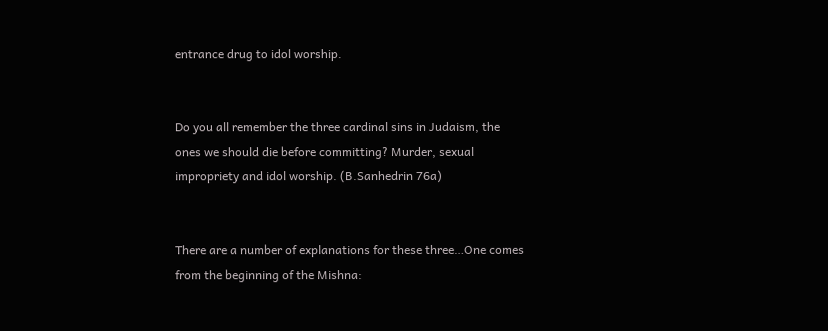entrance drug to idol worship.


Do you all remember the three cardinal sins in Judaism, the ones we should die before committing? Murder, sexual impropriety and idol worship. (B.Sanhedrin 76a)


There are a number of explanations for these three…One comes from the beginning of the Mishna: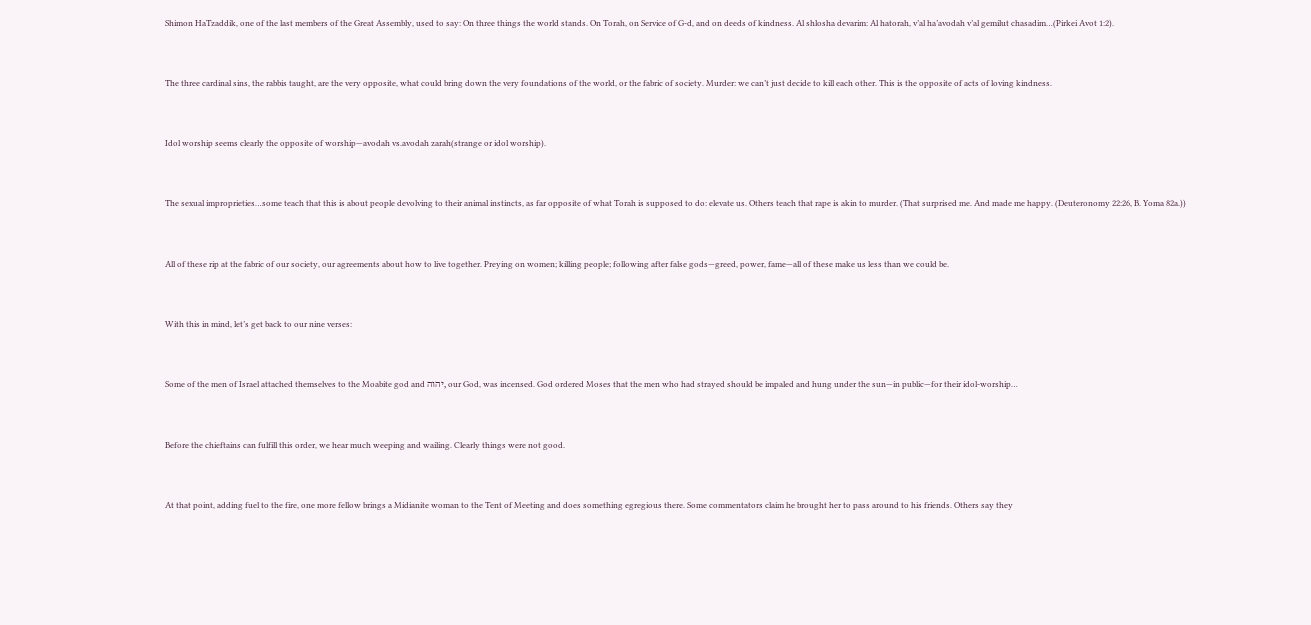Shimon HaTzaddik, one of the last members of the Great Assembly, used to say: On three things the world stands. On Torah, on Service of G-d, and on deeds of kindness. Al shlosha devarim: Al hatorah, v’al ha’avodah v’al gemilut chasadim…(Pirkei Avot 1:2).


The three cardinal sins, the rabbis taught, are the very opposite, what could bring down the very foundations of the world, or the fabric of society. Murder: we can’t just decide to kill each other. This is the opposite of acts of loving kindness.


Idol worship seems clearly the opposite of worship—avodah vs.avodah zarah(strange or idol worship).


The sexual improprieties…some teach that this is about people devolving to their animal instincts, as far opposite of what Torah is supposed to do: elevate us. Others teach that rape is akin to murder. (That surprised me. And made me happy. (Deuteronomy 22:26, B. Yoma 82a.))


All of these rip at the fabric of our society, our agreements about how to live together. Preying on women; killing people; following after false gods—greed, power, fame—all of these make us less than we could be.


With this in mind, let’s get back to our nine verses:


Some of the men of Israel attached themselves to the Moabite god and יהוה, our God, was incensed. God ordered Moses that the men who had strayed should be impaled and hung under the sun—in public—for their idol-worship…


Before the chieftains can fulfill this order, we hear much weeping and wailing. Clearly things were not good.


At that point, adding fuel to the fire, one more fellow brings a Midianite woman to the Tent of Meeting and does something egregious there. Some commentators claim he brought her to pass around to his friends. Others say they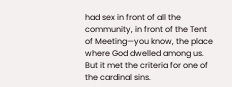had sex in front of all the community, in front of the Tent of Meeting—you know, the place where God dwelled among us. But it met the criteria for one of the cardinal sins.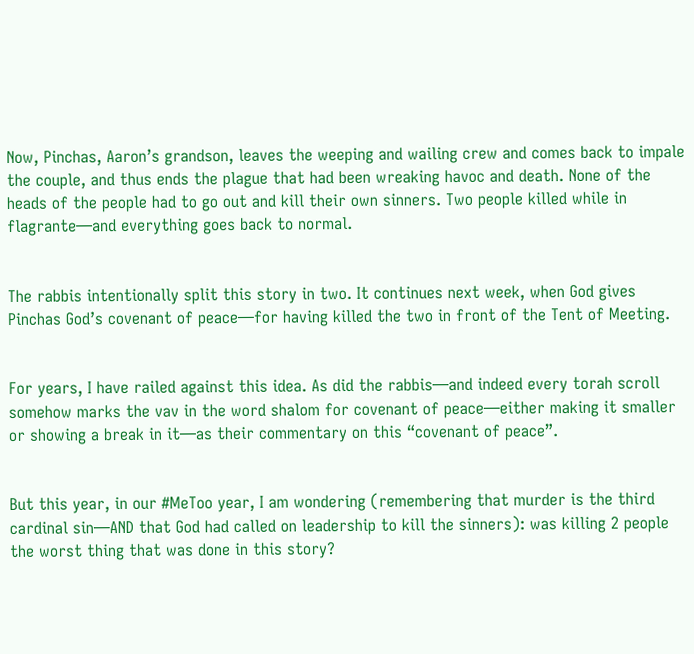Now, Pinchas, Aaron’s grandson, leaves the weeping and wailing crew and comes back to impale the couple, and thus ends the plague that had been wreaking havoc and death. None of the heads of the people had to go out and kill their own sinners. Two people killed while in flagrante—and everything goes back to normal.


The rabbis intentionally split this story in two. It continues next week, when God gives Pinchas God’s covenant of peace—for having killed the two in front of the Tent of Meeting.


For years, I have railed against this idea. As did the rabbis—and indeed every torah scroll somehow marks the vav in the word shalom for covenant of peace—either making it smaller or showing a break in it—as their commentary on this “covenant of peace”.


But this year, in our #MeToo year, I am wondering (remembering that murder is the third cardinal sin—AND that God had called on leadership to kill the sinners): was killing 2 people the worst thing that was done in this story?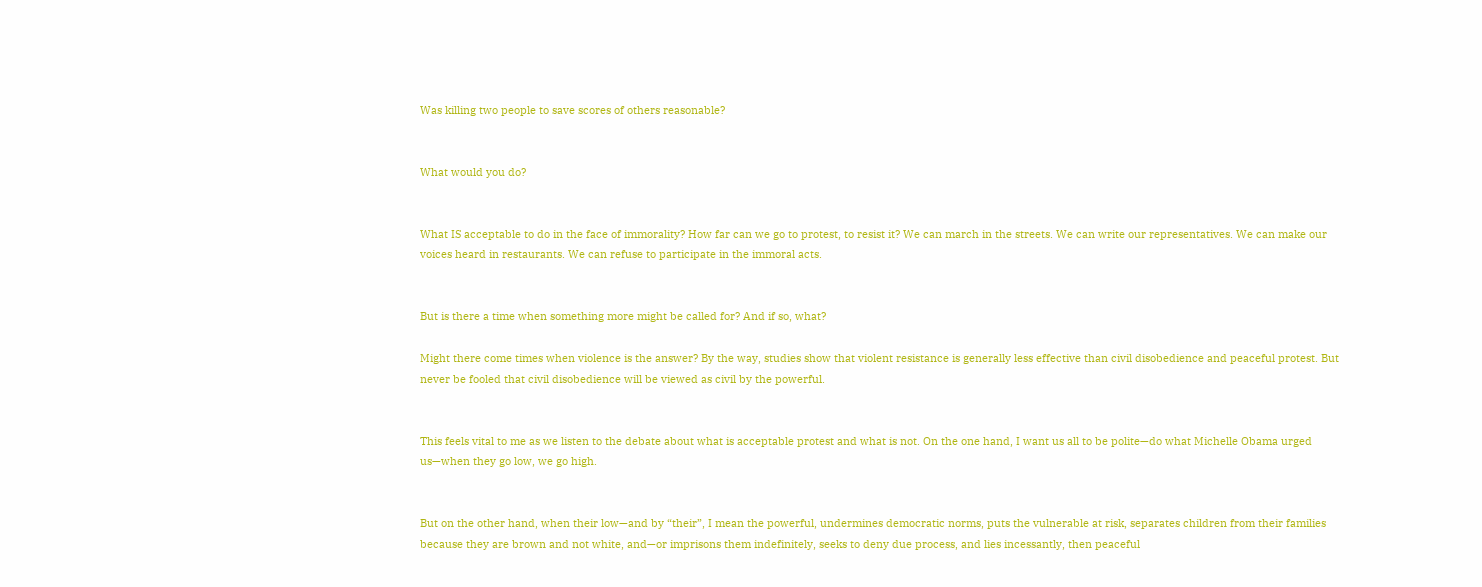Was killing two people to save scores of others reasonable?


What would you do?


What IS acceptable to do in the face of immorality? How far can we go to protest, to resist it? We can march in the streets. We can write our representatives. We can make our voices heard in restaurants. We can refuse to participate in the immoral acts.


But is there a time when something more might be called for? And if so, what?

Might there come times when violence is the answer? By the way, studies show that violent resistance is generally less effective than civil disobedience and peaceful protest. But never be fooled that civil disobedience will be viewed as civil by the powerful.


This feels vital to me as we listen to the debate about what is acceptable protest and what is not. On the one hand, I want us all to be polite—do what Michelle Obama urged us—when they go low, we go high.


But on the other hand, when their low—and by “their”, I mean the powerful, undermines democratic norms, puts the vulnerable at risk, separates children from their families because they are brown and not white, and—or imprisons them indefinitely, seeks to deny due process, and lies incessantly, then peaceful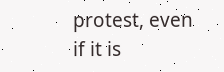protest, even if it is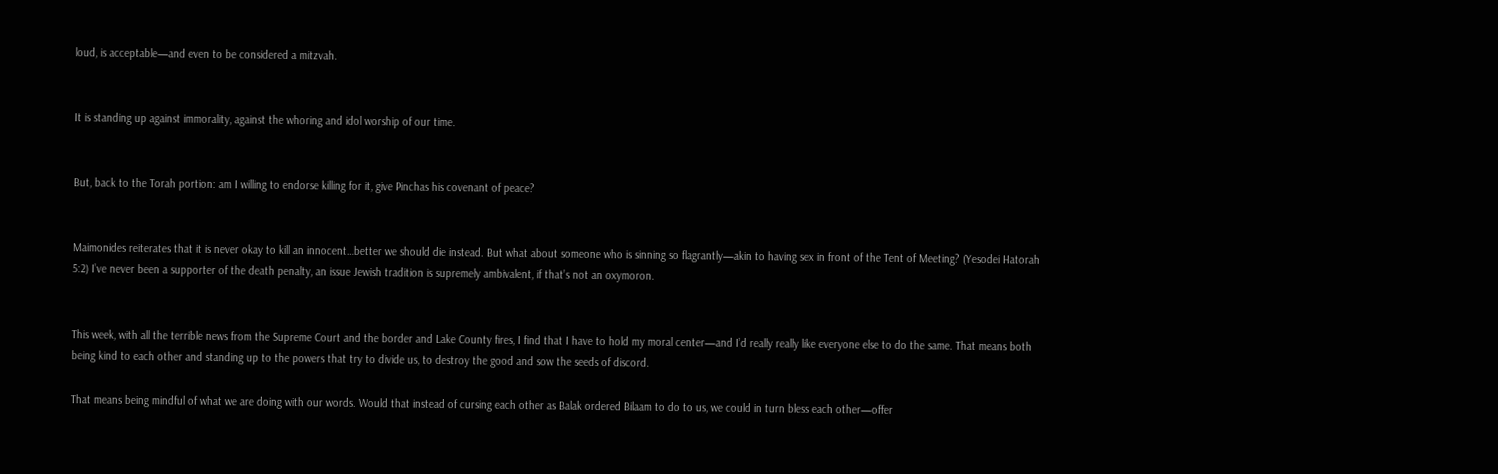loud, is acceptable—and even to be considered a mitzvah.


It is standing up against immorality, against the whoring and idol worship of our time.


But, back to the Torah portion: am I willing to endorse killing for it, give Pinchas his covenant of peace?


Maimonides reiterates that it is never okay to kill an innocent…better we should die instead. But what about someone who is sinning so flagrantly—akin to having sex in front of the Tent of Meeting? (Yesodei Hatorah 5:2) I’ve never been a supporter of the death penalty, an issue Jewish tradition is supremely ambivalent, if that’s not an oxymoron.


This week, with all the terrible news from the Supreme Court and the border and Lake County fires, I find that I have to hold my moral center—and I’d really really like everyone else to do the same. That means both being kind to each other and standing up to the powers that try to divide us, to destroy the good and sow the seeds of discord.

That means being mindful of what we are doing with our words. Would that instead of cursing each other as Balak ordered Bilaam to do to us, we could in turn bless each other—offer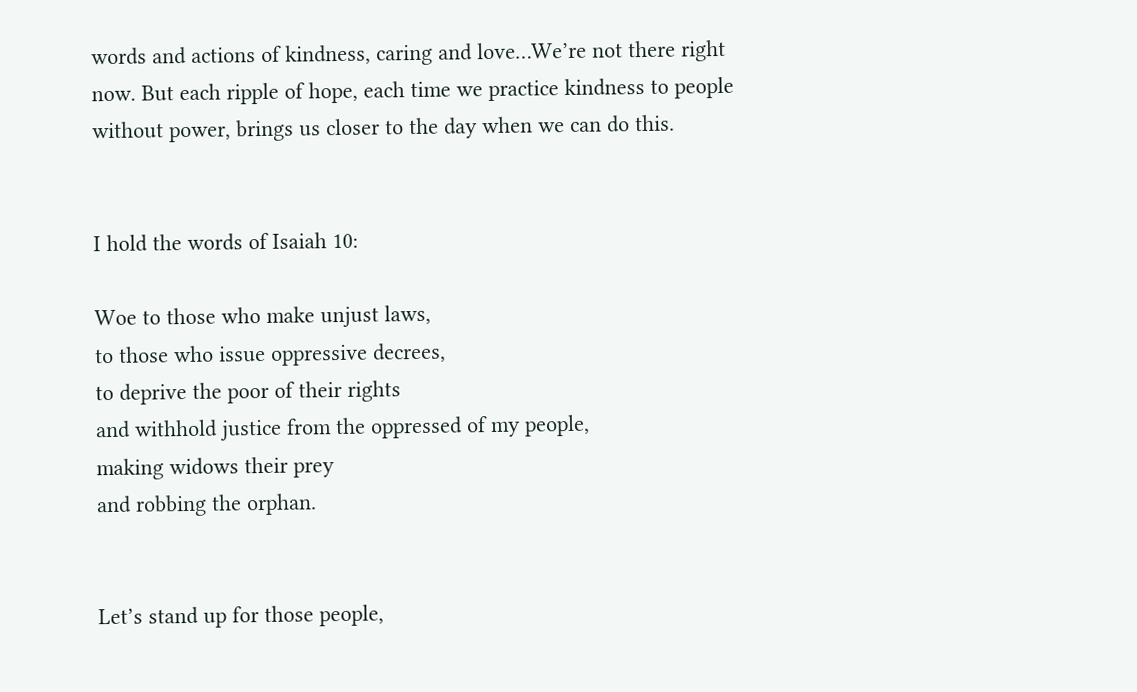words and actions of kindness, caring and love…We’re not there right now. But each ripple of hope, each time we practice kindness to people without power, brings us closer to the day when we can do this.


I hold the words of Isaiah 10:

Woe to those who make unjust laws,
to those who issue oppressive decrees,
to deprive the poor of their rights
and withhold justice from the oppressed of my people,
making widows their prey
and robbing the orphan.


Let’s stand up for those people,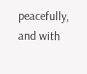peacefully, and with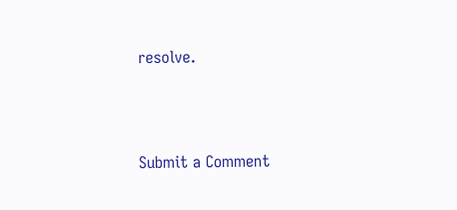resolve.





Submit a Comment